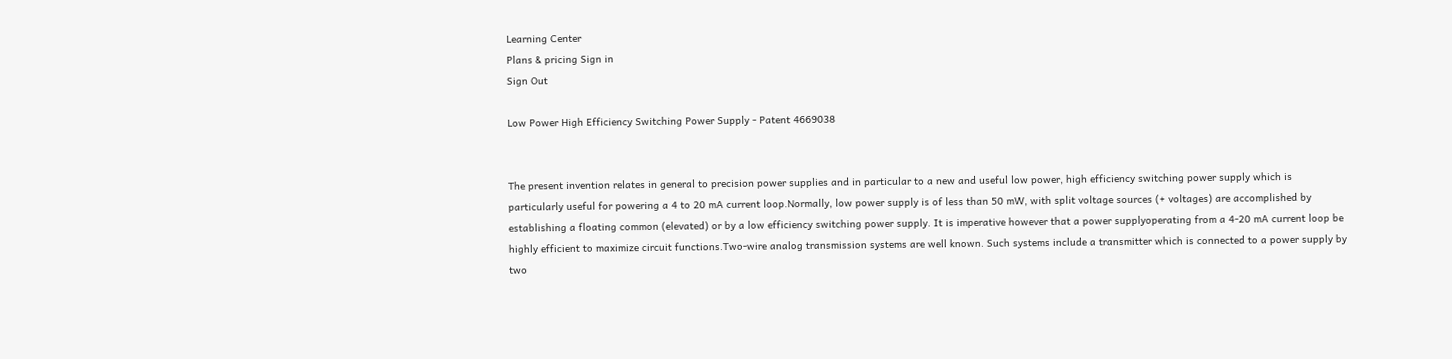Learning Center
Plans & pricing Sign in
Sign Out

Low Power High Efficiency Switching Power Supply - Patent 4669038


The present invention relates in general to precision power supplies and in particular to a new and useful low power, high efficiency switching power supply which is particularly useful for powering a 4 to 20 mA current loop.Normally, low power supply is of less than 50 mW, with split voltage sources (+ voltages) are accomplished by establishing a floating common (elevated) or by a low efficiency switching power supply. It is imperative however that a power supplyoperating from a 4-20 mA current loop be highly efficient to maximize circuit functions.Two-wire analog transmission systems are well known. Such systems include a transmitter which is connected to a power supply by two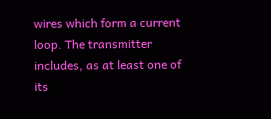wires which form a current loop. The transmitter includes, as at least one of its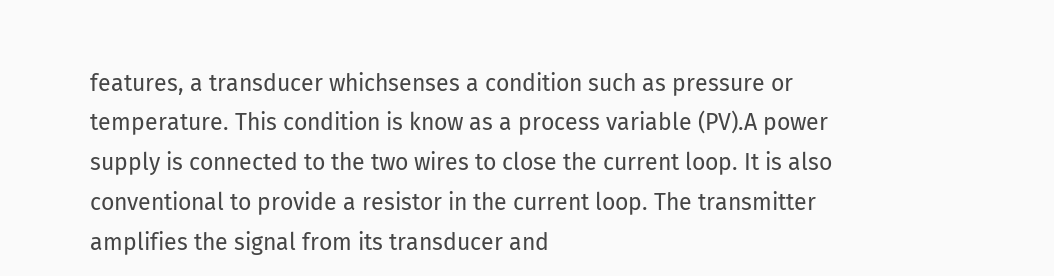features, a transducer whichsenses a condition such as pressure or temperature. This condition is know as a process variable (PV).A power supply is connected to the two wires to close the current loop. It is also conventional to provide a resistor in the current loop. The transmitter amplifies the signal from its transducer and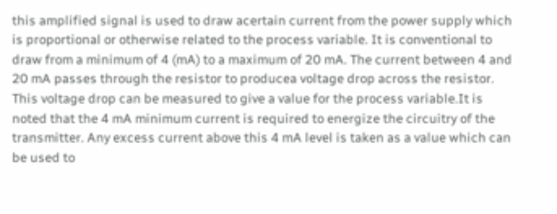this amplified signal is used to draw acertain current from the power supply which is proportional or otherwise related to the process variable. It is conventional to draw from a minimum of 4 (mA) to a maximum of 20 mA. The current between 4 and 20 mA passes through the resistor to producea voltage drop across the resistor. This voltage drop can be measured to give a value for the process variable.It is noted that the 4 mA minimum current is required to energize the circuitry of the transmitter. Any excess current above this 4 mA level is taken as a value which can be used to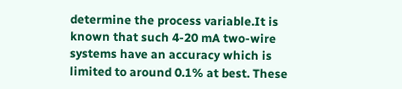determine the process variable.It is known that such 4-20 mA two-wire systems have an accuracy which is limited to around 0.1% at best. These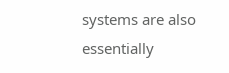systems are also essentially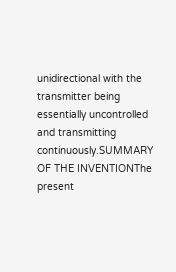unidirectional with the transmitter being essentially uncontrolled and transmitting continuously.SUMMARY OF THE INVENTIONThe present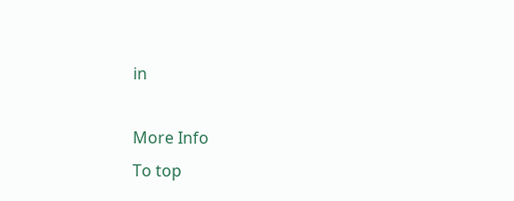in

More Info
To top